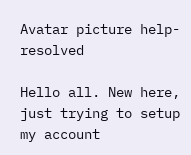Avatar picture help-resolved

Hello all. New here, just trying to setup my account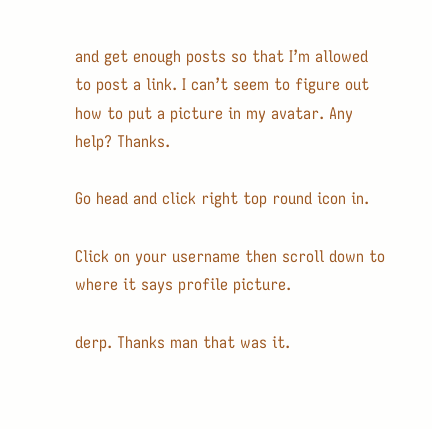and get enough posts so that I’m allowed to post a link. I can’t seem to figure out how to put a picture in my avatar. Any help? Thanks.

Go head and click right top round icon in.

Click on your username then scroll down to where it says profile picture.

derp. Thanks man that was it.